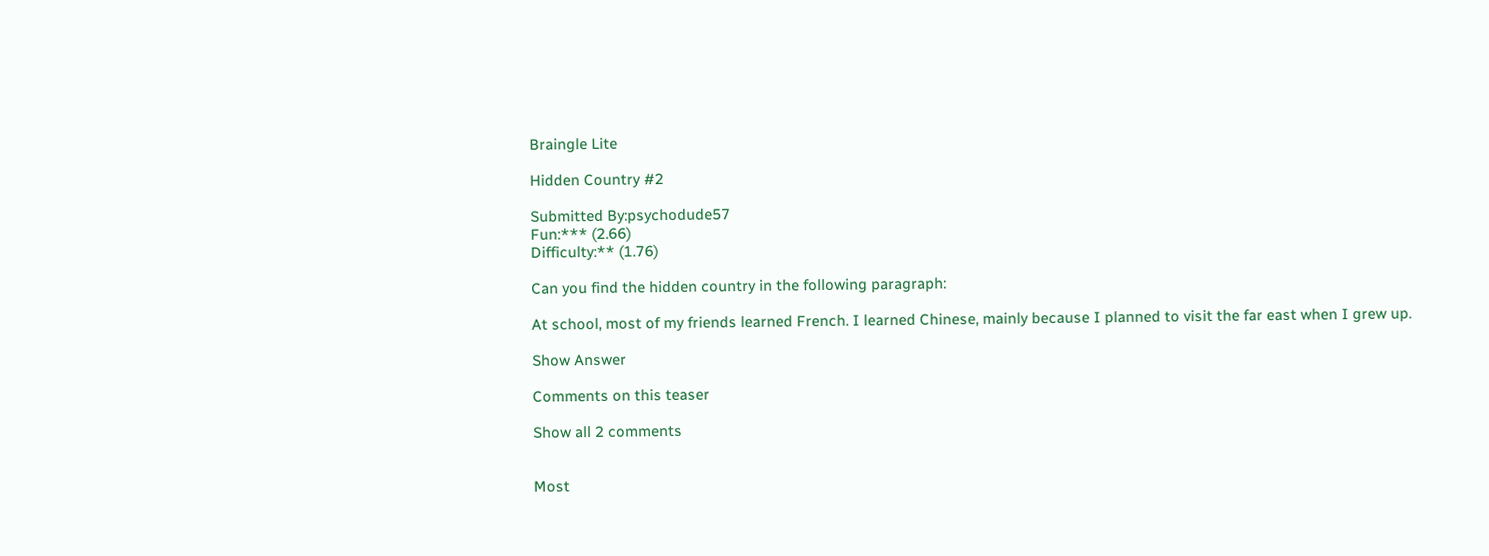Braingle Lite

Hidden Country #2

Submitted By:psychodude57
Fun:*** (2.66)
Difficulty:** (1.76)

Can you find the hidden country in the following paragraph:

At school, most of my friends learned French. I learned Chinese, mainly because I planned to visit the far east when I grew up.

Show Answer

Comments on this teaser

Show all 2 comments


Most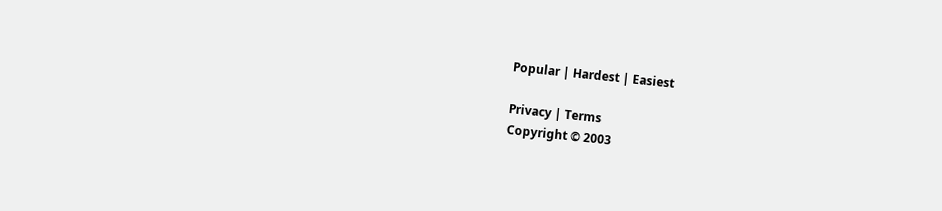Popular | Hardest | Easiest

Privacy | Terms
Copyright © 2003